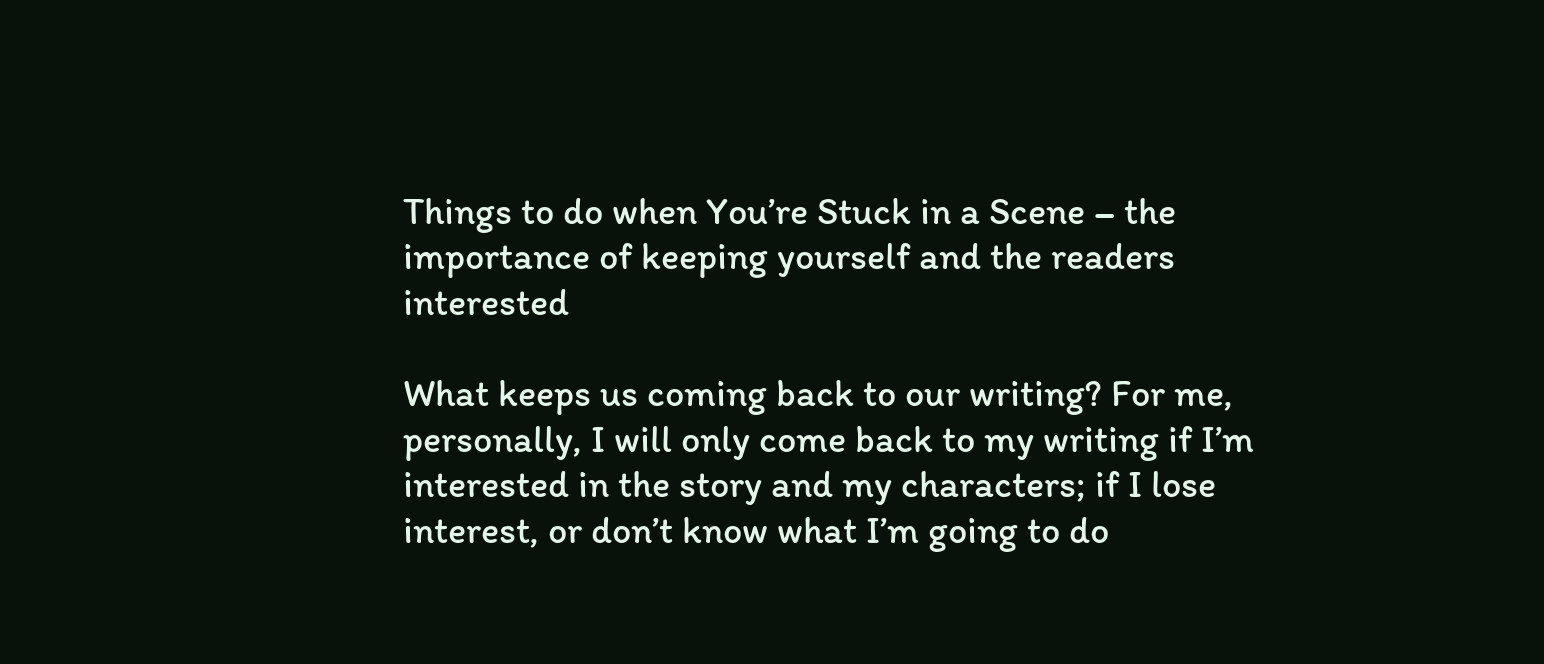Things to do when You’re Stuck in a Scene – the importance of keeping yourself and the readers interested

What keeps us coming back to our writing? For me, personally, I will only come back to my writing if I’m interested in the story and my characters; if I lose interest, or don’t know what I’m going to do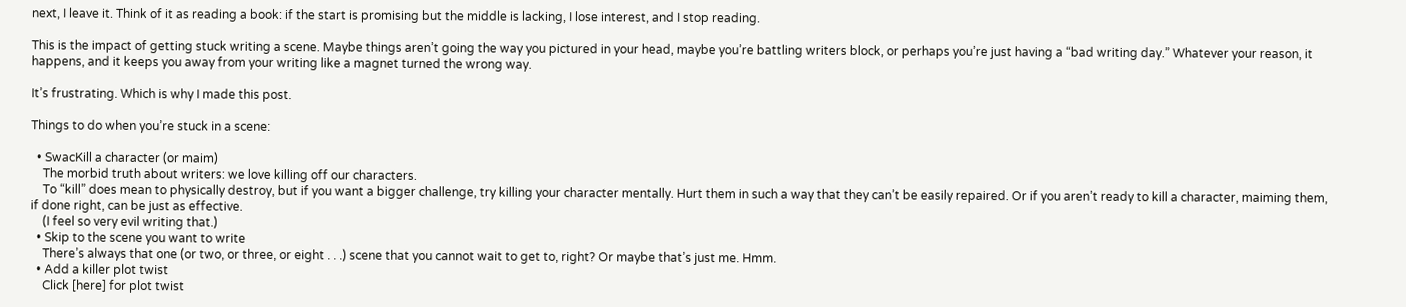next, I leave it. Think of it as reading a book: if the start is promising but the middle is lacking, I lose interest, and I stop reading.

This is the impact of getting stuck writing a scene. Maybe things aren’t going the way you pictured in your head, maybe you’re battling writers block, or perhaps you’re just having a “bad writing day.” Whatever your reason, it happens, and it keeps you away from your writing like a magnet turned the wrong way.

It’s frustrating. Which is why I made this post.

Things to do when you’re stuck in a scene:

  • SwacKill a character (or maim)
    The morbid truth about writers: we love killing off our characters.
    To “kill” does mean to physically destroy, but if you want a bigger challenge, try killing your character mentally. Hurt them in such a way that they can’t be easily repaired. Or if you aren’t ready to kill a character, maiming them, if done right, can be just as effective.
    (I feel so very evil writing that.)
  • Skip to the scene you want to write
    There’s always that one (or two, or three, or eight . . .) scene that you cannot wait to get to, right? Or maybe that’s just me. Hmm.
  • Add a killer plot twist
    Click [here] for plot twist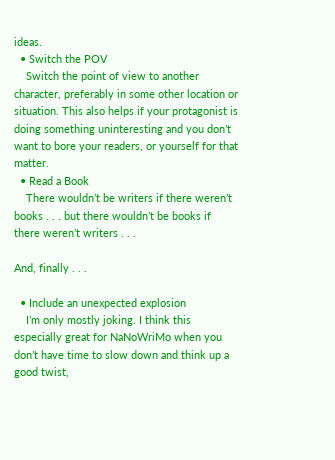ideas.
  • Switch the POV
    Switch the point of view to another character, preferably in some other location or situation. This also helps if your protagonist is doing something uninteresting and you don’t want to bore your readers, or yourself for that matter.
  • Read a Book
    There wouldn’t be writers if there weren’t books . . . but there wouldn’t be books if there weren’t writers . . .

And, finally . . .

  • Include an unexpected explosion
    I’m only mostly joking. I think this especially great for NaNoWriMo when you don’t have time to slow down and think up a good twist,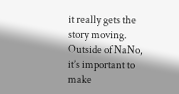it really gets the story moving. Outside of NaNo, it’s important to make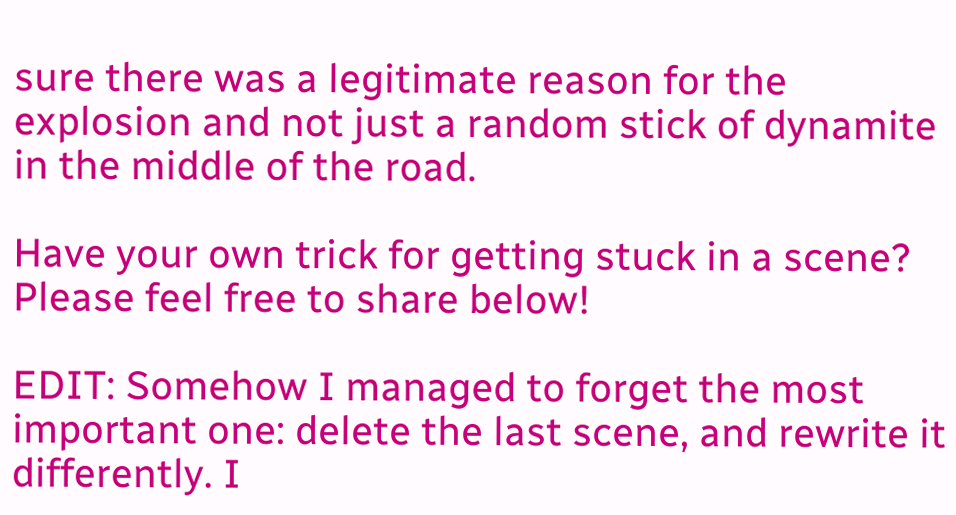sure there was a legitimate reason for the explosion and not just a random stick of dynamite in the middle of the road.

Have your own trick for getting stuck in a scene? Please feel free to share below!

EDIT: Somehow I managed to forget the most important one: delete the last scene, and rewrite it differently. I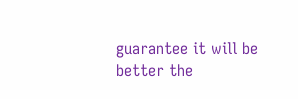guarantee it will be better the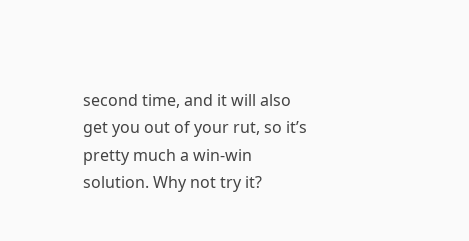second time, and it will also get you out of your rut, so it’s pretty much a win-win solution. Why not try it?